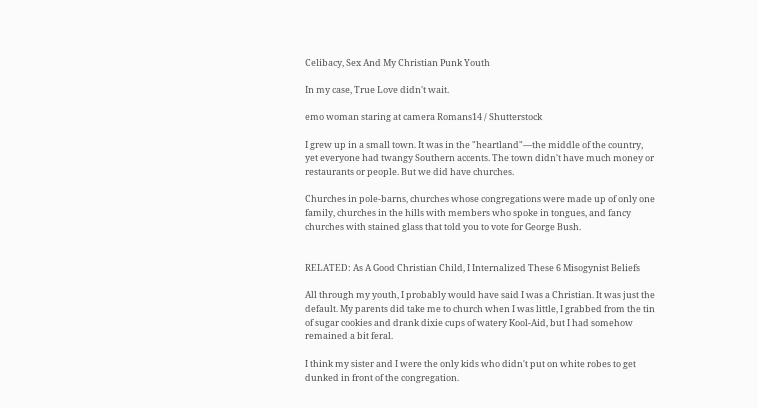Celibacy, Sex And My Christian Punk Youth

In my case, True Love didn't wait.

emo woman staring at camera Romans14 / Shutterstock

I grew up in a small town. It was in the "heartland"—the middle of the country, yet everyone had twangy Southern accents. The town didn't have much money or restaurants or people. But we did have churches.

Churches in pole-barns, churches whose congregations were made up of only one family, churches in the hills with members who spoke in tongues, and fancy churches with stained glass that told you to vote for George Bush.


RELATED: As A Good Christian Child, I Internalized These 6 Misogynist Beliefs

All through my youth, I probably would have said I was a Christian. It was just the default. My parents did take me to church when I was little, I grabbed from the tin of sugar cookies and drank dixie cups of watery Kool-Aid, but I had somehow remained a bit feral.

I think my sister and I were the only kids who didn't put on white robes to get dunked in front of the congregation.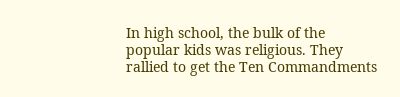In high school, the bulk of the popular kids was religious. They rallied to get the Ten Commandments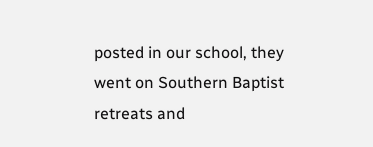posted in our school, they went on Southern Baptist retreats and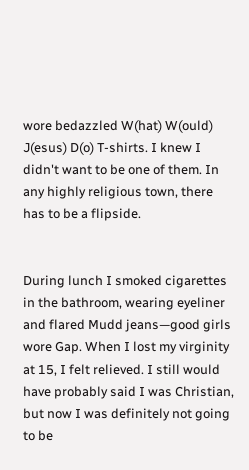wore bedazzled W(hat) W(ould) J(esus) D(o) T-shirts. I knew I didn't want to be one of them. In any highly religious town, there has to be a flipside.


During lunch I smoked cigarettes in the bathroom, wearing eyeliner and flared Mudd jeans—good girls wore Gap. When I lost my virginity at 15, I felt relieved. I still would have probably said I was Christian, but now I was definitely not going to be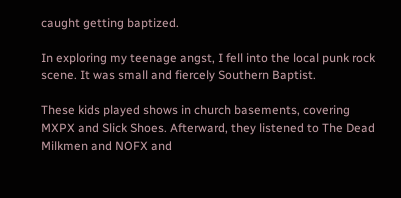caught getting baptized.

In exploring my teenage angst, I fell into the local punk rock scene. It was small and fiercely Southern Baptist.

These kids played shows in church basements, covering MXPX and Slick Shoes. Afterward, they listened to The Dead Milkmen and NOFX and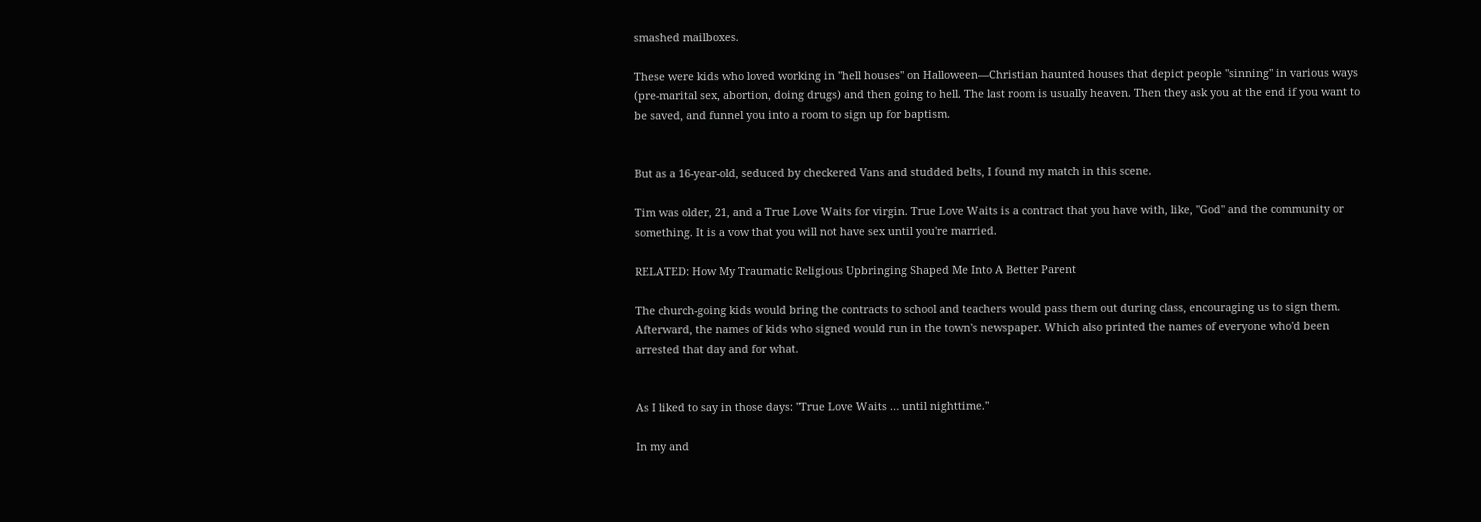smashed mailboxes.

These were kids who loved working in "hell houses" on Halloween—Christian haunted houses that depict people "sinning" in various ways (pre-marital sex, abortion, doing drugs) and then going to hell. The last room is usually heaven. Then they ask you at the end if you want to be saved, and funnel you into a room to sign up for baptism.


But as a 16-year-old, seduced by checkered Vans and studded belts, I found my match in this scene.

Tim was older, 21, and a True Love Waits for virgin. True Love Waits is a contract that you have with, like, "God" and the community or something. It is a vow that you will not have sex until you're married.

RELATED: How My Traumatic Religious Upbringing Shaped Me Into A Better Parent

The church-going kids would bring the contracts to school and teachers would pass them out during class, encouraging us to sign them. Afterward, the names of kids who signed would run in the town's newspaper. Which also printed the names of everyone who'd been arrested that day and for what.


As I liked to say in those days: "True Love Waits … until nighttime."

In my and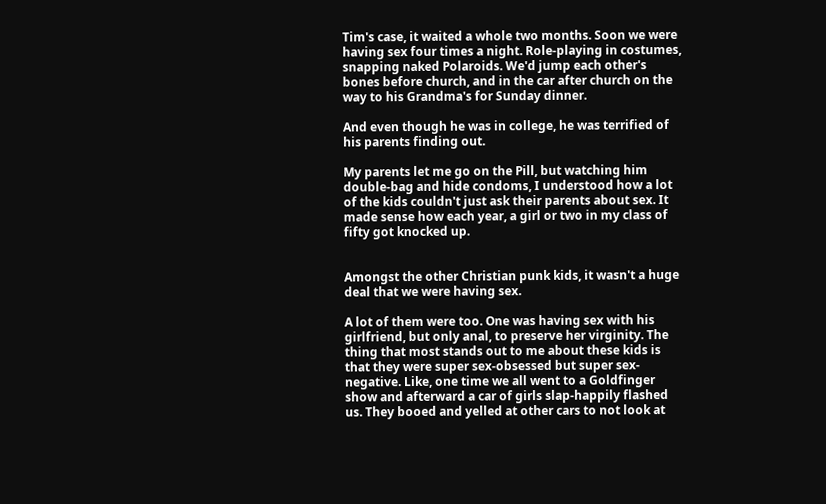Tim's case, it waited a whole two months. Soon we were having sex four times a night. Role-playing in costumes, snapping naked Polaroids. We'd jump each other's bones before church, and in the car after church on the way to his Grandma's for Sunday dinner.

And even though he was in college, he was terrified of his parents finding out.

My parents let me go on the Pill, but watching him double-bag and hide condoms, I understood how a lot of the kids couldn't just ask their parents about sex. It made sense how each year, a girl or two in my class of fifty got knocked up.


Amongst the other Christian punk kids, it wasn't a huge deal that we were having sex.

A lot of them were too. One was having sex with his girlfriend, but only anal, to preserve her virginity. The thing that most stands out to me about these kids is that they were super sex-obsessed but super sex-negative. Like, one time we all went to a Goldfinger show and afterward a car of girls slap-happily flashed us. They booed and yelled at other cars to not look at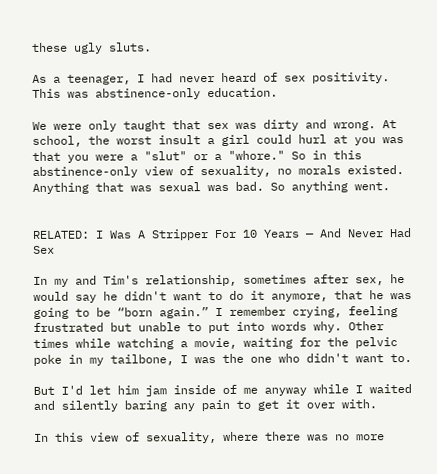these ugly sluts.

As a teenager, I had never heard of sex positivity. This was abstinence-only education.

We were only taught that sex was dirty and wrong. At school, the worst insult a girl could hurl at you was that you were a "slut" or a "whore." So in this abstinence-only view of sexuality, no morals existed. Anything that was sexual was bad. So anything went.


RELATED: I Was A Stripper For 10 Years — And Never Had Sex

In my and Tim's relationship, sometimes after sex, he would say he didn't want to do it anymore, that he was going to be “born again.” I remember crying, feeling frustrated but unable to put into words why. Other times while watching a movie, waiting for the pelvic poke in my tailbone, I was the one who didn't want to.

But I'd let him jam inside of me anyway while I waited and silently baring any pain to get it over with.

In this view of sexuality, where there was no more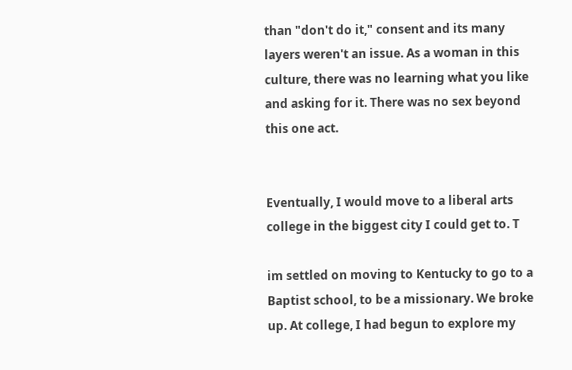than "don't do it," consent and its many layers weren't an issue. As a woman in this culture, there was no learning what you like and asking for it. There was no sex beyond this one act.


Eventually, I would move to a liberal arts college in the biggest city I could get to. T

im settled on moving to Kentucky to go to a Baptist school, to be a missionary. We broke up. At college, I had begun to explore my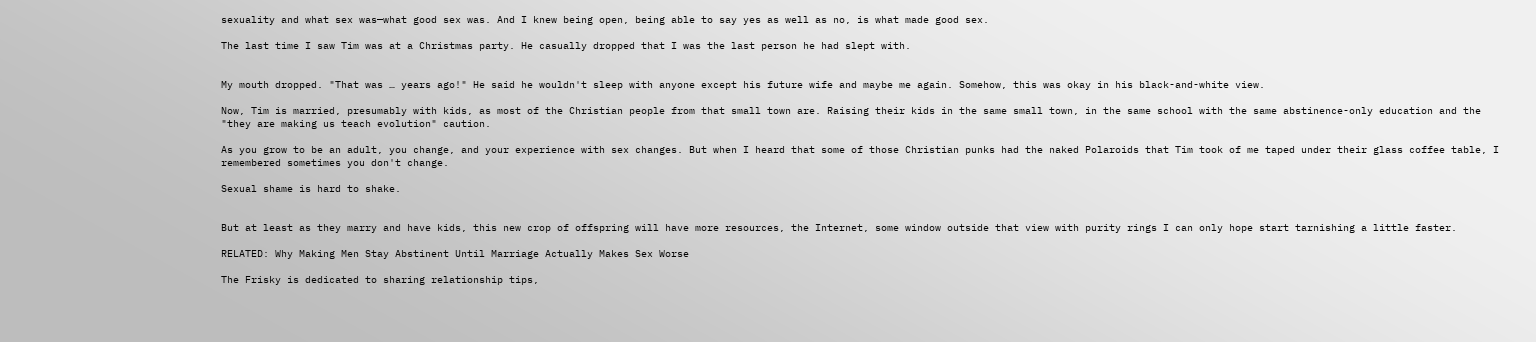sexuality and what sex was—what good sex was. And I knew being open, being able to say yes as well as no, is what made good sex.

The last time I saw Tim was at a Christmas party. He casually dropped that I was the last person he had slept with.


My mouth dropped. "That was … years ago!" He said he wouldn't sleep with anyone except his future wife and maybe me again. Somehow, this was okay in his black-and-white view.

Now, Tim is married, presumably with kids, as most of the Christian people from that small town are. Raising their kids in the same small town, in the same school with the same abstinence-only education and the "they are making us teach evolution" caution.

As you grow to be an adult, you change, and your experience with sex changes. But when I heard that some of those Christian punks had the naked Polaroids that Tim took of me taped under their glass coffee table, I remembered sometimes you don't change.

Sexual shame is hard to shake.


But at least as they marry and have kids, this new crop of offspring will have more resources, the Internet, some window outside that view with purity rings I can only hope start tarnishing a little faster.

RELATED: Why Making Men Stay Abstinent Until Marriage Actually Makes Sex Worse

The Frisky is dedicated to sharing relationship tips,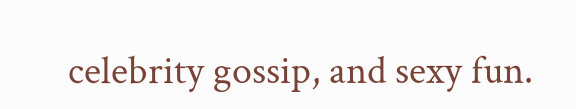celebrity gossip, and sexy fun.